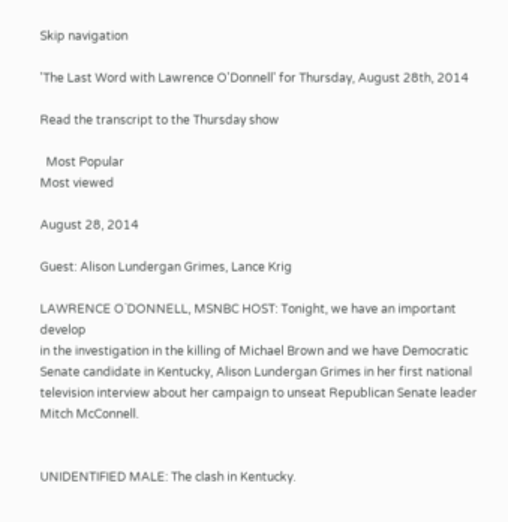Skip navigation

'The Last Word with Lawrence O'Donnell' for Thursday, August 28th, 2014

Read the transcript to the Thursday show

  Most Popular
Most viewed

August 28, 2014

Guest: Alison Lundergan Grimes, Lance Krig

LAWRENCE O`DONNELL, MSNBC HOST: Tonight, we have an important develop
in the investigation in the killing of Michael Brown and we have Democratic
Senate candidate in Kentucky, Alison Lundergan Grimes in her first national
television interview about her campaign to unseat Republican Senate leader
Mitch McConnell.


UNIDENTIFIED MALE: The clash in Kentucky.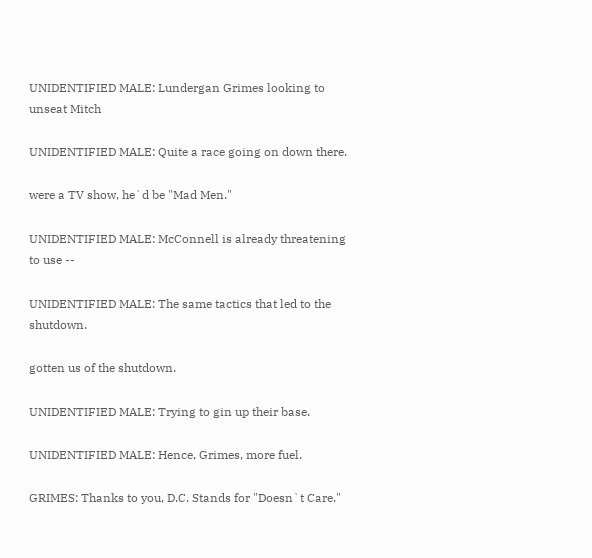UNIDENTIFIED MALE: Lundergan Grimes looking to unseat Mitch

UNIDENTIFIED MALE: Quite a race going on down there.

were a TV show, he`d be "Mad Men."

UNIDENTIFIED MALE: McConnell is already threatening to use --

UNIDENTIFIED MALE: The same tactics that led to the shutdown.

gotten us of the shutdown.

UNIDENTIFIED MALE: Trying to gin up their base.

UNIDENTIFIED MALE: Hence, Grimes, more fuel.

GRIMES: Thanks to you, D.C. Stands for "Doesn`t Care."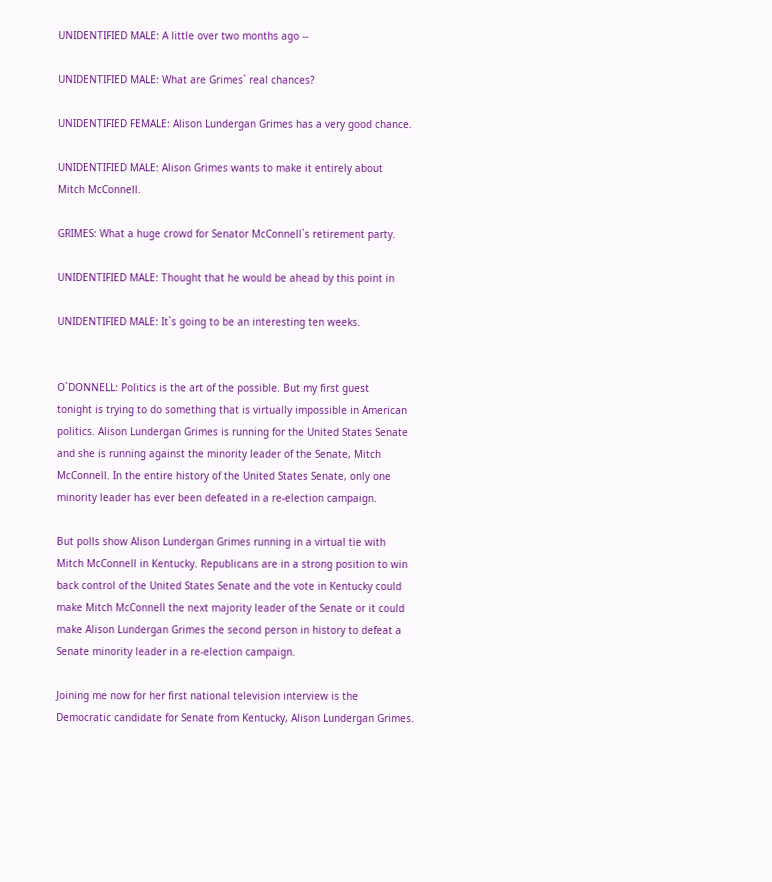UNIDENTIFIED MALE: A little over two months ago --

UNIDENTIFIED MALE: What are Grimes` real chances?

UNIDENTIFIED FEMALE: Alison Lundergan Grimes has a very good chance.

UNIDENTIFIED MALE: Alison Grimes wants to make it entirely about
Mitch McConnell.

GRIMES: What a huge crowd for Senator McConnell`s retirement party.

UNIDENTIFIED MALE: Thought that he would be ahead by this point in

UNIDENTIFIED MALE: It`s going to be an interesting ten weeks.


O`DONNELL: Politics is the art of the possible. But my first guest
tonight is trying to do something that is virtually impossible in American
politics. Alison Lundergan Grimes is running for the United States Senate
and she is running against the minority leader of the Senate, Mitch
McConnell. In the entire history of the United States Senate, only one
minority leader has ever been defeated in a re-election campaign.

But polls show Alison Lundergan Grimes running in a virtual tie with
Mitch McConnell in Kentucky. Republicans are in a strong position to win
back control of the United States Senate and the vote in Kentucky could
make Mitch McConnell the next majority leader of the Senate or it could
make Alison Lundergan Grimes the second person in history to defeat a
Senate minority leader in a re-election campaign.

Joining me now for her first national television interview is the
Democratic candidate for Senate from Kentucky, Alison Lundergan Grimes.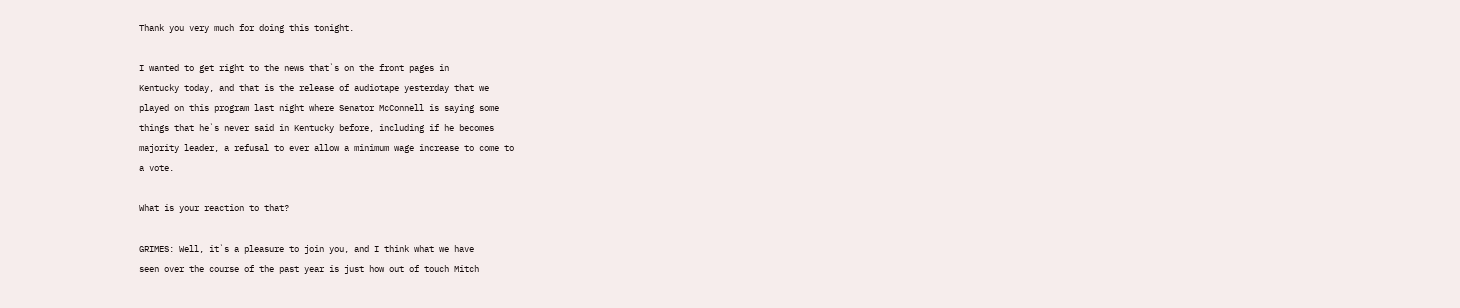Thank you very much for doing this tonight.

I wanted to get right to the news that`s on the front pages in
Kentucky today, and that is the release of audiotape yesterday that we
played on this program last night where Senator McConnell is saying some
things that he`s never said in Kentucky before, including if he becomes
majority leader, a refusal to ever allow a minimum wage increase to come to
a vote.

What is your reaction to that?

GRIMES: Well, it`s a pleasure to join you, and I think what we have
seen over the course of the past year is just how out of touch Mitch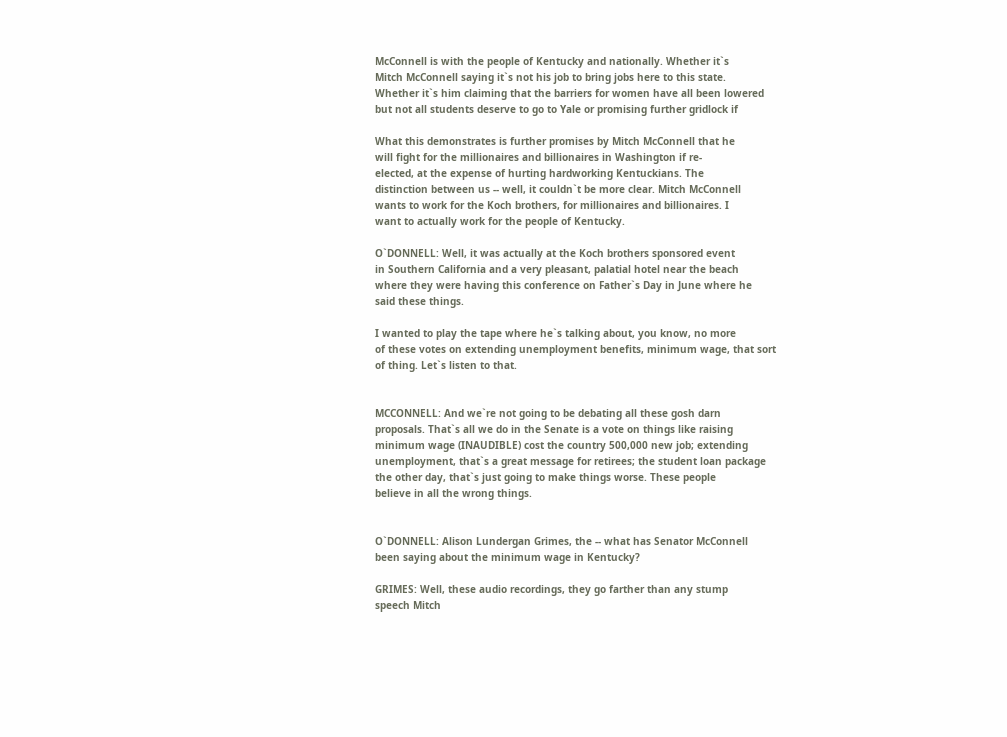McConnell is with the people of Kentucky and nationally. Whether it`s
Mitch McConnell saying it`s not his job to bring jobs here to this state.
Whether it`s him claiming that the barriers for women have all been lowered
but not all students deserve to go to Yale or promising further gridlock if

What this demonstrates is further promises by Mitch McConnell that he
will fight for the millionaires and billionaires in Washington if re-
elected, at the expense of hurting hardworking Kentuckians. The
distinction between us -- well, it couldn`t be more clear. Mitch McConnell
wants to work for the Koch brothers, for millionaires and billionaires. I
want to actually work for the people of Kentucky.

O`DONNELL: Well, it was actually at the Koch brothers sponsored event
in Southern California and a very pleasant, palatial hotel near the beach
where they were having this conference on Father`s Day in June where he
said these things.

I wanted to play the tape where he`s talking about, you know, no more
of these votes on extending unemployment benefits, minimum wage, that sort
of thing. Let`s listen to that.


MCCONNELL: And we`re not going to be debating all these gosh darn
proposals. That`s all we do in the Senate is a vote on things like raising
minimum wage (INAUDIBLE) cost the country 500,000 new job; extending
unemployment, that`s a great message for retirees; the student loan package
the other day, that`s just going to make things worse. These people
believe in all the wrong things.


O`DONNELL: Alison Lundergan Grimes, the -- what has Senator McConnell
been saying about the minimum wage in Kentucky?

GRIMES: Well, these audio recordings, they go farther than any stump
speech Mitch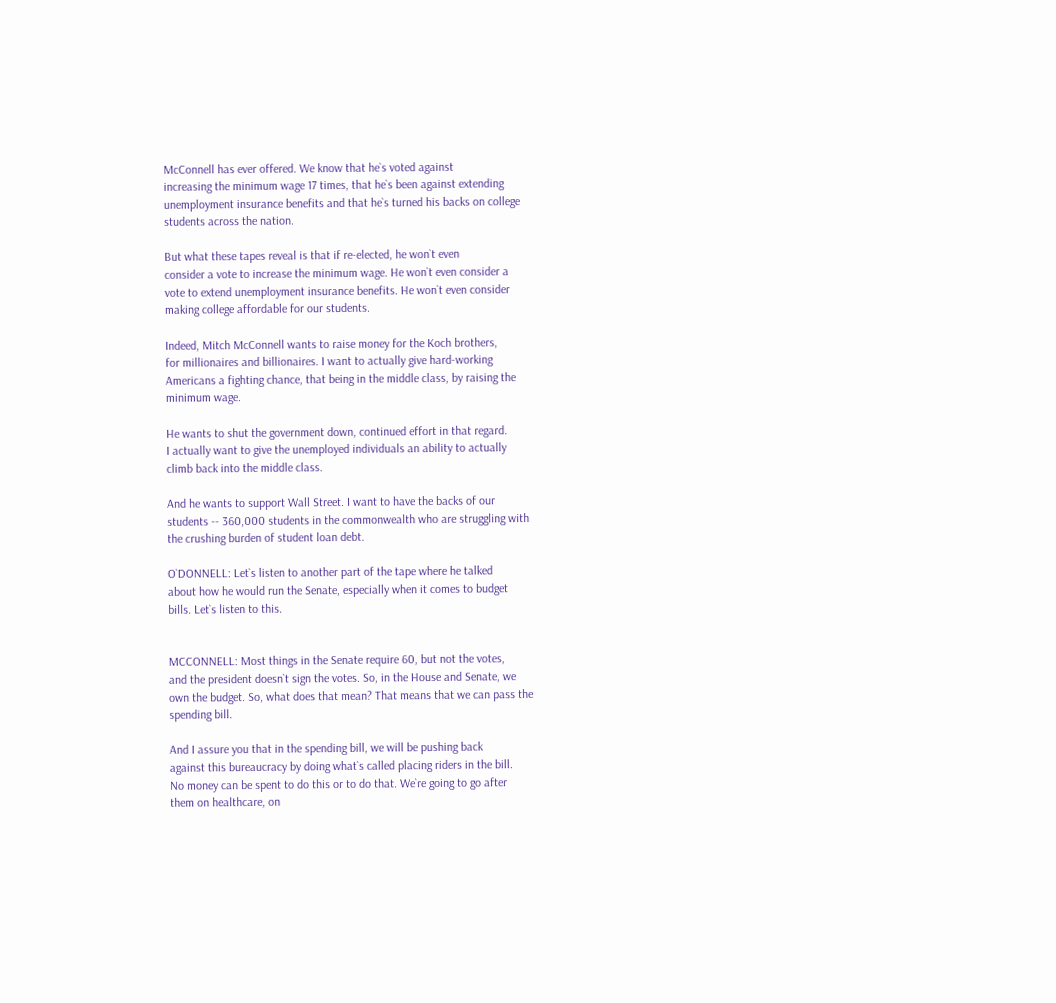McConnell has ever offered. We know that he`s voted against
increasing the minimum wage 17 times, that he`s been against extending
unemployment insurance benefits and that he`s turned his backs on college
students across the nation.

But what these tapes reveal is that if re-elected, he won`t even
consider a vote to increase the minimum wage. He won`t even consider a
vote to extend unemployment insurance benefits. He won`t even consider
making college affordable for our students.

Indeed, Mitch McConnell wants to raise money for the Koch brothers,
for millionaires and billionaires. I want to actually give hard-working
Americans a fighting chance, that being in the middle class, by raising the
minimum wage.

He wants to shut the government down, continued effort in that regard.
I actually want to give the unemployed individuals an ability to actually
climb back into the middle class.

And he wants to support Wall Street. I want to have the backs of our
students -- 360,000 students in the commonwealth who are struggling with
the crushing burden of student loan debt.

O`DONNELL: Let`s listen to another part of the tape where he talked
about how he would run the Senate, especially when it comes to budget
bills. Let`s listen to this.


MCCONNELL: Most things in the Senate require 60, but not the votes,
and the president doesn`t sign the votes. So, in the House and Senate, we
own the budget. So, what does that mean? That means that we can pass the
spending bill.

And I assure you that in the spending bill, we will be pushing back
against this bureaucracy by doing what`s called placing riders in the bill.
No money can be spent to do this or to do that. We`re going to go after
them on healthcare, on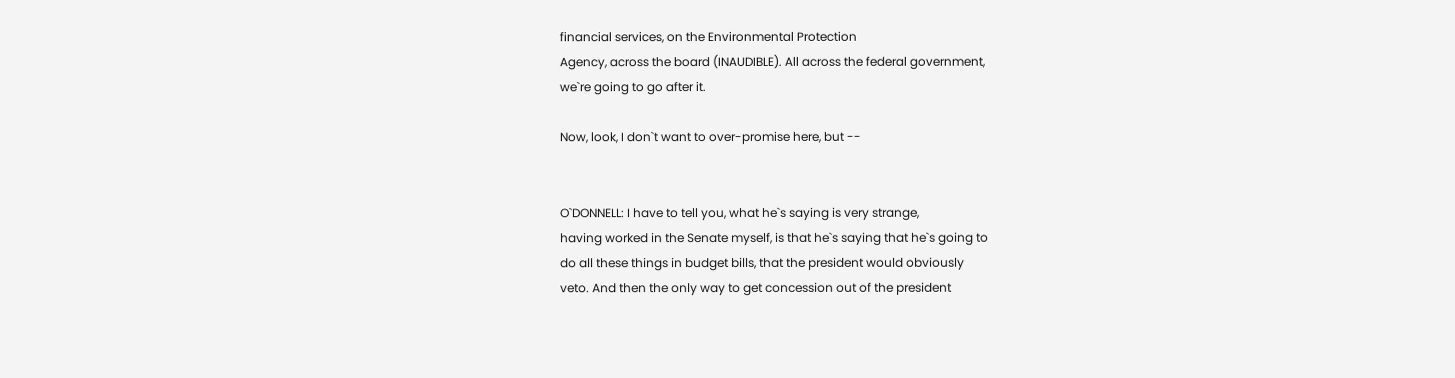financial services, on the Environmental Protection
Agency, across the board (INAUDIBLE). All across the federal government,
we`re going to go after it.

Now, look, I don`t want to over-promise here, but --


O`DONNELL: I have to tell you, what he`s saying is very strange,
having worked in the Senate myself, is that he`s saying that he`s going to
do all these things in budget bills, that the president would obviously
veto. And then the only way to get concession out of the president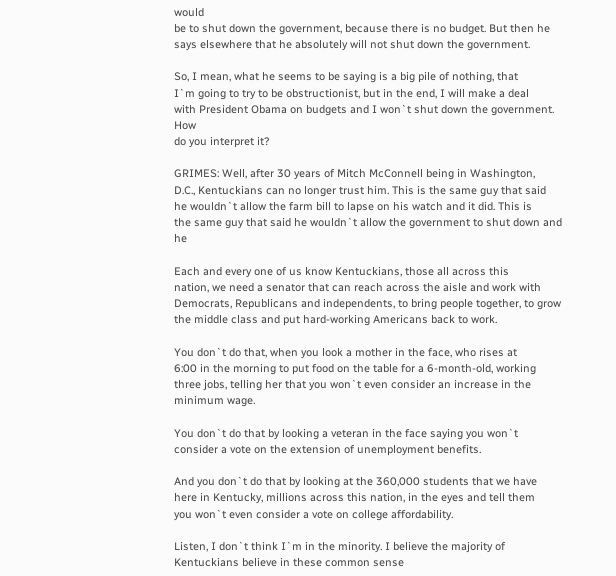would
be to shut down the government, because there is no budget. But then he
says elsewhere that he absolutely will not shut down the government.

So, I mean, what he seems to be saying is a big pile of nothing, that
I`m going to try to be obstructionist, but in the end, I will make a deal
with President Obama on budgets and I won`t shut down the government. How
do you interpret it?

GRIMES: Well, after 30 years of Mitch McConnell being in Washington,
D.C., Kentuckians can no longer trust him. This is the same guy that said
he wouldn`t allow the farm bill to lapse on his watch and it did. This is
the same guy that said he wouldn`t allow the government to shut down and he

Each and every one of us know Kentuckians, those all across this
nation, we need a senator that can reach across the aisle and work with
Democrats, Republicans and independents, to bring people together, to grow
the middle class and put hard-working Americans back to work.

You don`t do that, when you look a mother in the face, who rises at
6:00 in the morning to put food on the table for a 6-month-old, working
three jobs, telling her that you won`t even consider an increase in the
minimum wage.

You don`t do that by looking a veteran in the face saying you won`t
consider a vote on the extension of unemployment benefits.

And you don`t do that by looking at the 360,000 students that we have
here in Kentucky, millions across this nation, in the eyes and tell them
you won`t even consider a vote on college affordability.

Listen, I don`t think I`m in the minority. I believe the majority of
Kentuckians believe in these common sense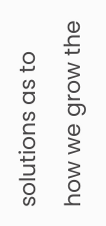solutions as to how we grow the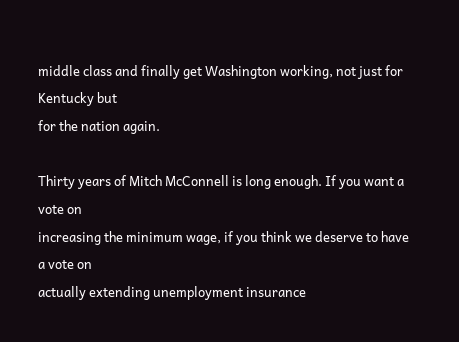middle class and finally get Washington working, not just for Kentucky but
for the nation again.

Thirty years of Mitch McConnell is long enough. If you want a vote on
increasing the minimum wage, if you think we deserve to have a vote on
actually extending unemployment insurance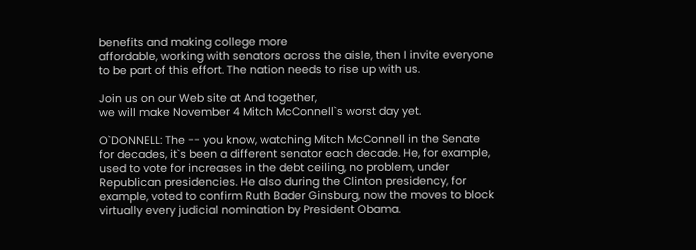benefits and making college more
affordable, working with senators across the aisle, then I invite everyone
to be part of this effort. The nation needs to rise up with us.

Join us on our Web site at And together,
we will make November 4 Mitch McConnell`s worst day yet.

O`DONNELL: The -- you know, watching Mitch McConnell in the Senate
for decades, it`s been a different senator each decade. He, for example,
used to vote for increases in the debt ceiling, no problem, under
Republican presidencies. He also during the Clinton presidency, for
example, voted to confirm Ruth Bader Ginsburg, now the moves to block
virtually every judicial nomination by President Obama.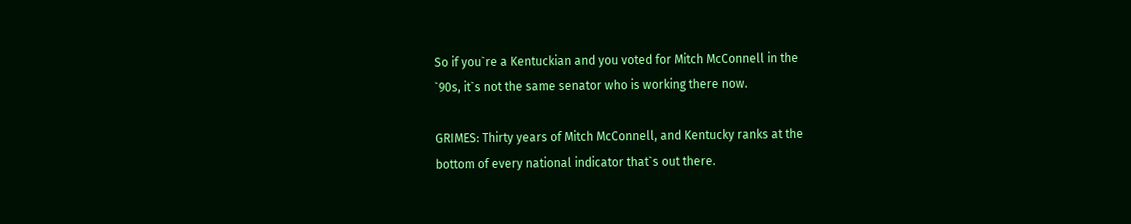So if you`re a Kentuckian and you voted for Mitch McConnell in the
`90s, it`s not the same senator who is working there now.

GRIMES: Thirty years of Mitch McConnell, and Kentucky ranks at the
bottom of every national indicator that`s out there.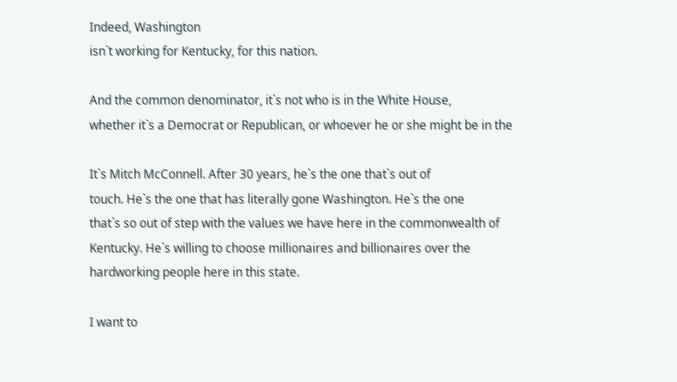Indeed, Washington
isn`t working for Kentucky, for this nation.

And the common denominator, it`s not who is in the White House,
whether it`s a Democrat or Republican, or whoever he or she might be in the

It`s Mitch McConnell. After 30 years, he`s the one that`s out of
touch. He`s the one that has literally gone Washington. He`s the one
that`s so out of step with the values we have here in the commonwealth of
Kentucky. He`s willing to choose millionaires and billionaires over the
hardworking people here in this state.

I want to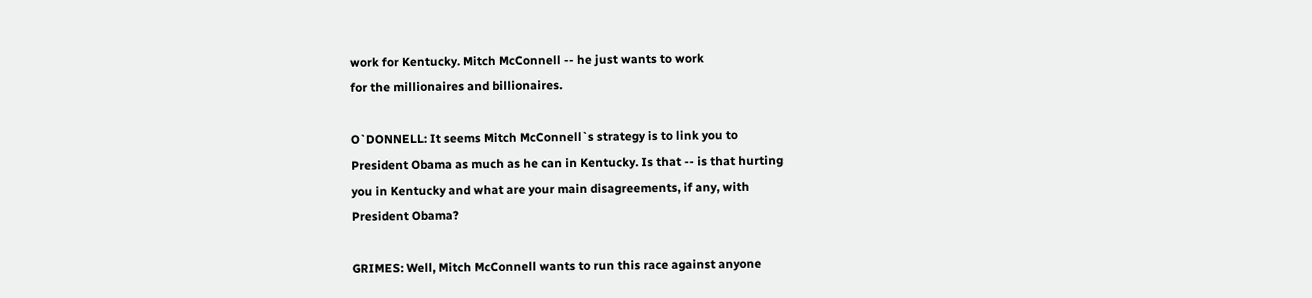work for Kentucky. Mitch McConnell -- he just wants to work
for the millionaires and billionaires.

O`DONNELL: It seems Mitch McConnell`s strategy is to link you to
President Obama as much as he can in Kentucky. Is that -- is that hurting
you in Kentucky and what are your main disagreements, if any, with
President Obama?

GRIMES: Well, Mitch McConnell wants to run this race against anyone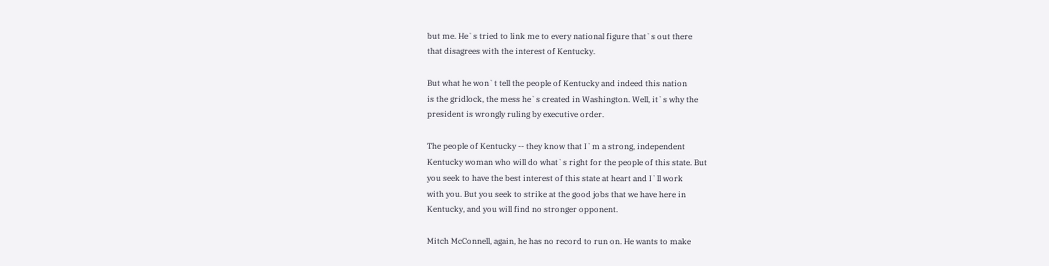but me. He`s tried to link me to every national figure that`s out there
that disagrees with the interest of Kentucky.

But what he won`t tell the people of Kentucky and indeed this nation
is the gridlock, the mess he`s created in Washington. Well, it`s why the
president is wrongly ruling by executive order.

The people of Kentucky -- they know that I`m a strong, independent
Kentucky woman who will do what`s right for the people of this state. But
you seek to have the best interest of this state at heart and I`ll work
with you. But you seek to strike at the good jobs that we have here in
Kentucky, and you will find no stronger opponent.

Mitch McConnell, again, he has no record to run on. He wants to make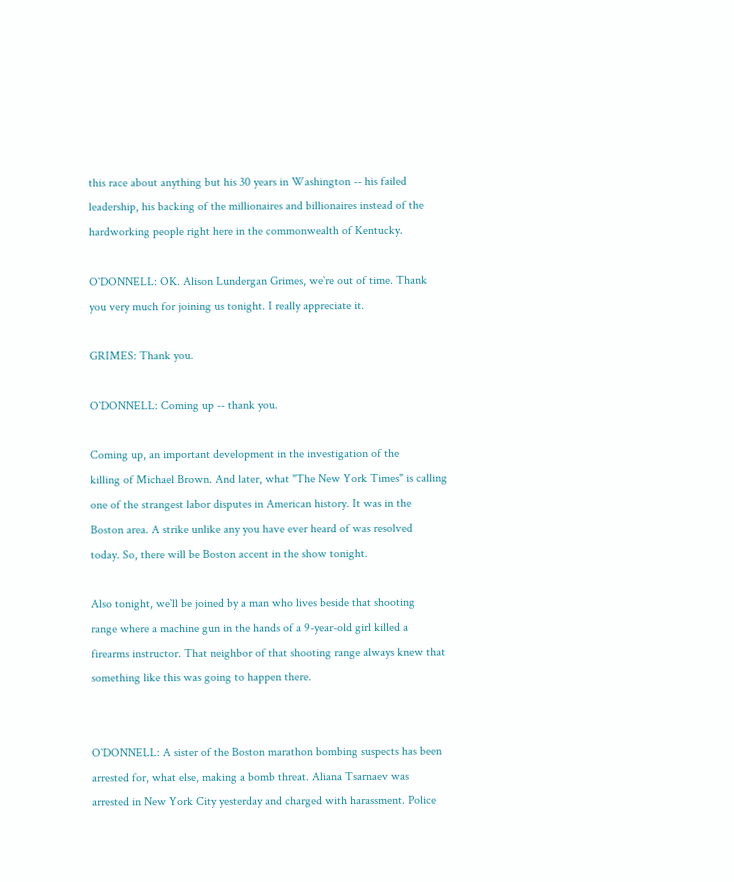this race about anything but his 30 years in Washington -- his failed
leadership, his backing of the millionaires and billionaires instead of the
hardworking people right here in the commonwealth of Kentucky.

O`DONNELL: OK. Alison Lundergan Grimes, we`re out of time. Thank
you very much for joining us tonight. I really appreciate it.

GRIMES: Thank you.

O`DONNELL: Coming up -- thank you.

Coming up, an important development in the investigation of the
killing of Michael Brown. And later, what "The New York Times" is calling
one of the strangest labor disputes in American history. It was in the
Boston area. A strike unlike any you have ever heard of was resolved
today. So, there will be Boston accent in the show tonight.

Also tonight, we`ll be joined by a man who lives beside that shooting
range where a machine gun in the hands of a 9-year-old girl killed a
firearms instructor. That neighbor of that shooting range always knew that
something like this was going to happen there.


O`DONNELL: A sister of the Boston marathon bombing suspects has been
arrested for, what else, making a bomb threat. Aliana Tsarnaev was
arrested in New York City yesterday and charged with harassment. Police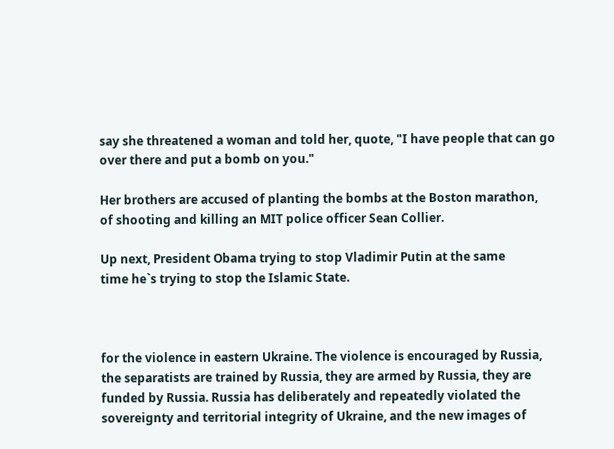say she threatened a woman and told her, quote, "I have people that can go
over there and put a bomb on you."

Her brothers are accused of planting the bombs at the Boston marathon,
of shooting and killing an MIT police officer Sean Collier.

Up next, President Obama trying to stop Vladimir Putin at the same
time he`s trying to stop the Islamic State.



for the violence in eastern Ukraine. The violence is encouraged by Russia,
the separatists are trained by Russia, they are armed by Russia, they are
funded by Russia. Russia has deliberately and repeatedly violated the
sovereignty and territorial integrity of Ukraine, and the new images of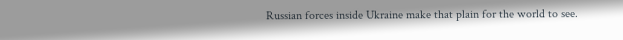Russian forces inside Ukraine make that plain for the world to see.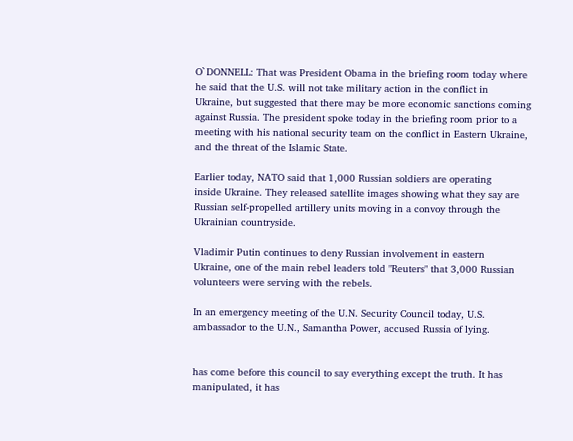O`DONNELL: That was President Obama in the briefing room today where
he said that the U.S. will not take military action in the conflict in
Ukraine, but suggested that there may be more economic sanctions coming
against Russia. The president spoke today in the briefing room prior to a
meeting with his national security team on the conflict in Eastern Ukraine,
and the threat of the Islamic State.

Earlier today, NATO said that 1,000 Russian soldiers are operating
inside Ukraine. They released satellite images showing what they say are
Russian self-propelled artillery units moving in a convoy through the
Ukrainian countryside.

Vladimir Putin continues to deny Russian involvement in eastern
Ukraine, one of the main rebel leaders told "Reuters" that 3,000 Russian
volunteers were serving with the rebels.

In an emergency meeting of the U.N. Security Council today, U.S.
ambassador to the U.N., Samantha Power, accused Russia of lying.


has come before this council to say everything except the truth. It has
manipulated, it has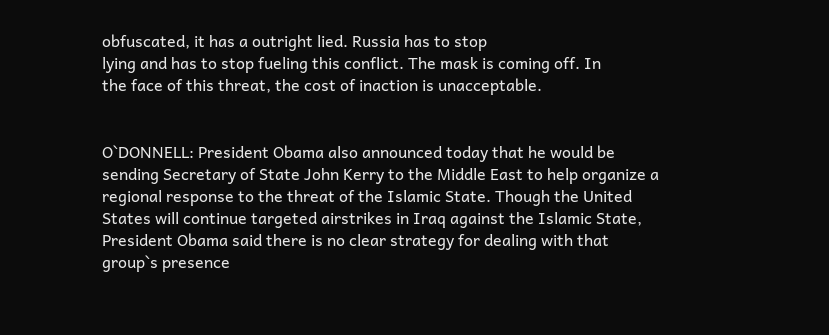obfuscated, it has a outright lied. Russia has to stop
lying and has to stop fueling this conflict. The mask is coming off. In
the face of this threat, the cost of inaction is unacceptable.


O`DONNELL: President Obama also announced today that he would be
sending Secretary of State John Kerry to the Middle East to help organize a
regional response to the threat of the Islamic State. Though the United
States will continue targeted airstrikes in Iraq against the Islamic State,
President Obama said there is no clear strategy for dealing with that
group`s presence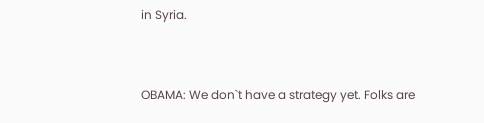in Syria.


OBAMA: We don`t have a strategy yet. Folks are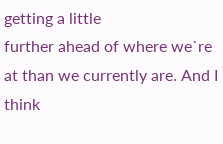getting a little
further ahead of where we`re at than we currently are. And I think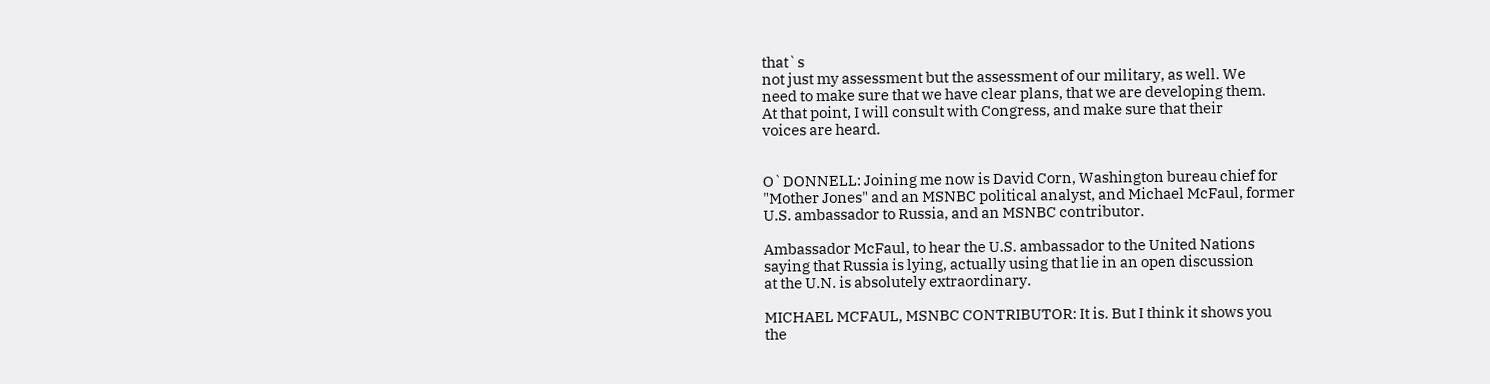that`s
not just my assessment but the assessment of our military, as well. We
need to make sure that we have clear plans, that we are developing them.
At that point, I will consult with Congress, and make sure that their
voices are heard.


O`DONNELL: Joining me now is David Corn, Washington bureau chief for
"Mother Jones" and an MSNBC political analyst, and Michael McFaul, former
U.S. ambassador to Russia, and an MSNBC contributor.

Ambassador McFaul, to hear the U.S. ambassador to the United Nations
saying that Russia is lying, actually using that lie in an open discussion
at the U.N. is absolutely extraordinary.

MICHAEL MCFAUL, MSNBC CONTRIBUTOR: It is. But I think it shows you
the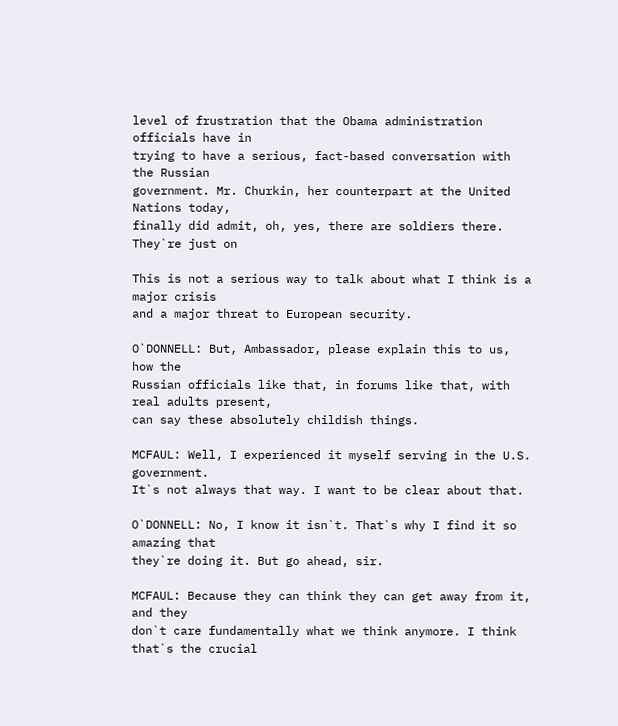level of frustration that the Obama administration officials have in
trying to have a serious, fact-based conversation with the Russian
government. Mr. Churkin, her counterpart at the United Nations today,
finally did admit, oh, yes, there are soldiers there. They`re just on

This is not a serious way to talk about what I think is a major crisis
and a major threat to European security.

O`DONNELL: But, Ambassador, please explain this to us, how the
Russian officials like that, in forums like that, with real adults present,
can say these absolutely childish things.

MCFAUL: Well, I experienced it myself serving in the U.S. government.
It`s not always that way. I want to be clear about that.

O`DONNELL: No, I know it isn`t. That`s why I find it so amazing that
they`re doing it. But go ahead, sir.

MCFAUL: Because they can think they can get away from it, and they
don`t care fundamentally what we think anymore. I think that`s the crucial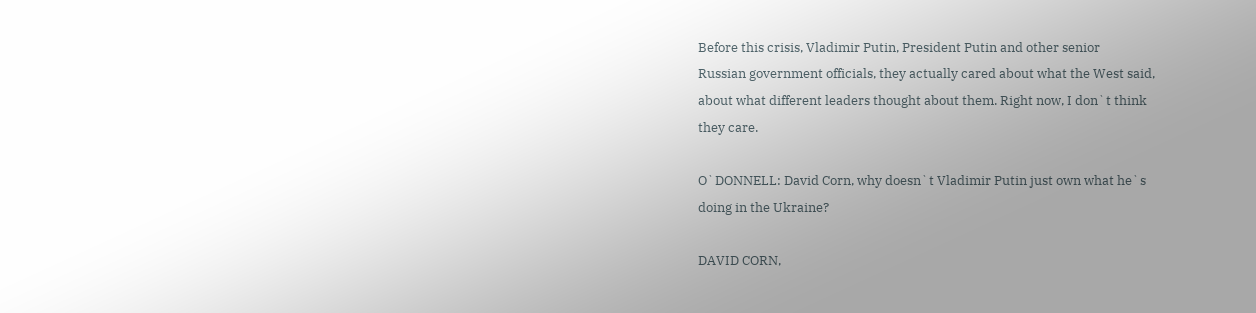Before this crisis, Vladimir Putin, President Putin and other senior
Russian government officials, they actually cared about what the West said,
about what different leaders thought about them. Right now, I don`t think
they care.

O`DONNELL: David Corn, why doesn`t Vladimir Putin just own what he`s
doing in the Ukraine?

DAVID CORN,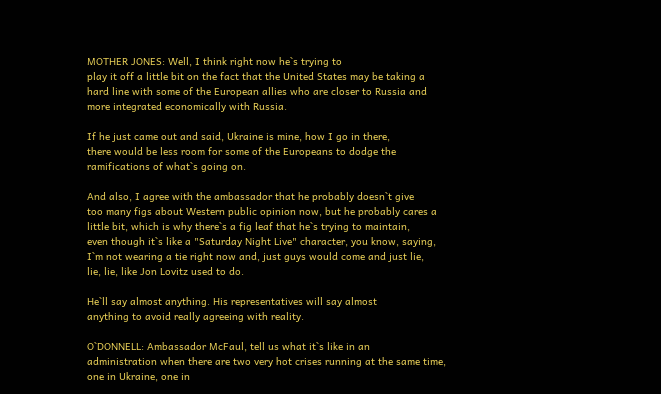MOTHER JONES: Well, I think right now he`s trying to
play it off a little bit on the fact that the United States may be taking a
hard line with some of the European allies who are closer to Russia and
more integrated economically with Russia.

If he just came out and said, Ukraine is mine, how I go in there,
there would be less room for some of the Europeans to dodge the
ramifications of what`s going on.

And also, I agree with the ambassador that he probably doesn`t give
too many figs about Western public opinion now, but he probably cares a
little bit, which is why there`s a fig leaf that he`s trying to maintain,
even though it`s like a "Saturday Night Live" character, you know, saying,
I`m not wearing a tie right now and, just guys would come and just lie,
lie, lie, like Jon Lovitz used to do.

He`ll say almost anything. His representatives will say almost
anything to avoid really agreeing with reality.

O`DONNELL: Ambassador McFaul, tell us what it`s like in an
administration when there are two very hot crises running at the same time,
one in Ukraine, one in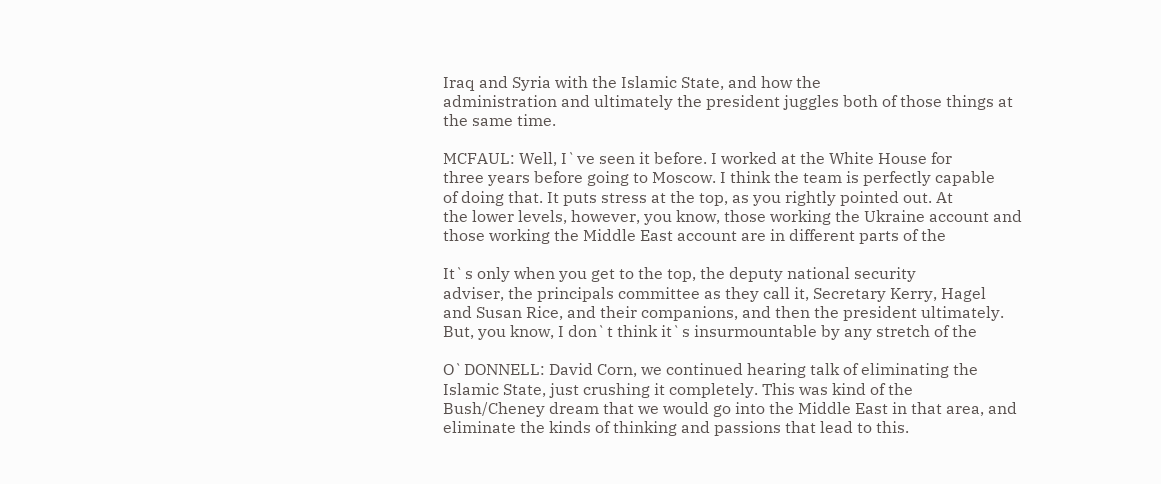Iraq and Syria with the Islamic State, and how the
administration and ultimately the president juggles both of those things at
the same time.

MCFAUL: Well, I`ve seen it before. I worked at the White House for
three years before going to Moscow. I think the team is perfectly capable
of doing that. It puts stress at the top, as you rightly pointed out. At
the lower levels, however, you know, those working the Ukraine account and
those working the Middle East account are in different parts of the

It`s only when you get to the top, the deputy national security
adviser, the principals committee as they call it, Secretary Kerry, Hagel
and Susan Rice, and their companions, and then the president ultimately.
But, you know, I don`t think it`s insurmountable by any stretch of the

O`DONNELL: David Corn, we continued hearing talk of eliminating the
Islamic State, just crushing it completely. This was kind of the
Bush/Cheney dream that we would go into the Middle East in that area, and
eliminate the kinds of thinking and passions that lead to this.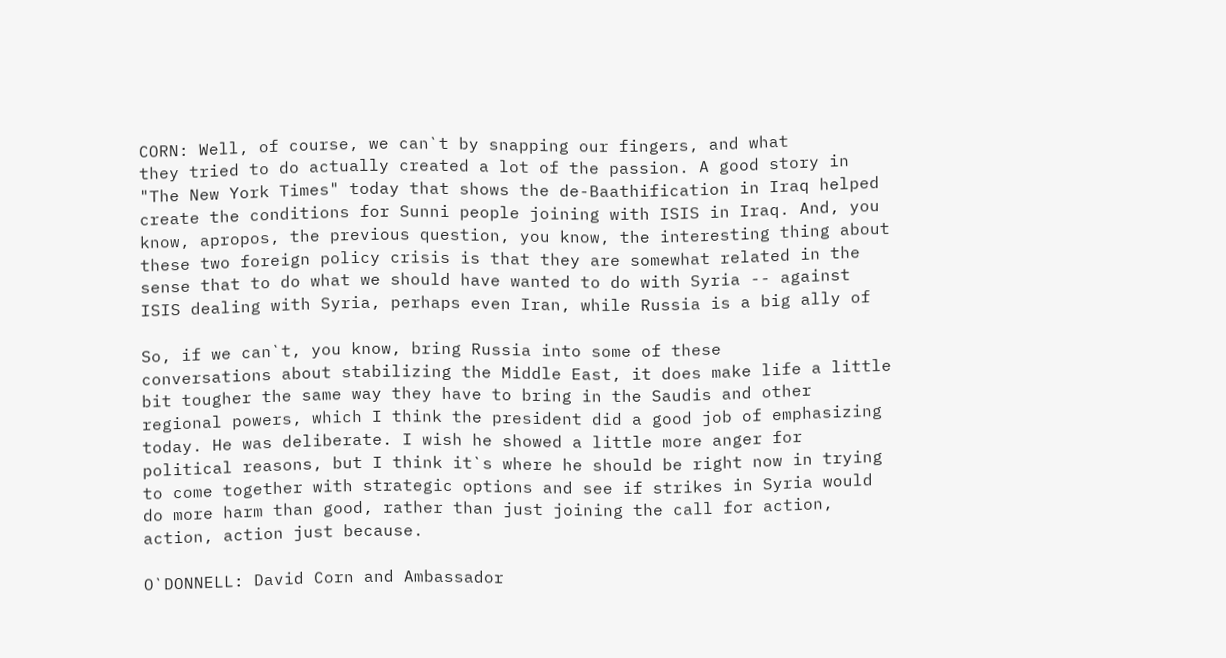CORN: Well, of course, we can`t by snapping our fingers, and what
they tried to do actually created a lot of the passion. A good story in
"The New York Times" today that shows the de-Baathification in Iraq helped
create the conditions for Sunni people joining with ISIS in Iraq. And, you
know, apropos, the previous question, you know, the interesting thing about
these two foreign policy crisis is that they are somewhat related in the
sense that to do what we should have wanted to do with Syria -- against
ISIS dealing with Syria, perhaps even Iran, while Russia is a big ally of

So, if we can`t, you know, bring Russia into some of these
conversations about stabilizing the Middle East, it does make life a little
bit tougher the same way they have to bring in the Saudis and other
regional powers, which I think the president did a good job of emphasizing
today. He was deliberate. I wish he showed a little more anger for
political reasons, but I think it`s where he should be right now in trying
to come together with strategic options and see if strikes in Syria would
do more harm than good, rather than just joining the call for action,
action, action just because.

O`DONNELL: David Corn and Ambassador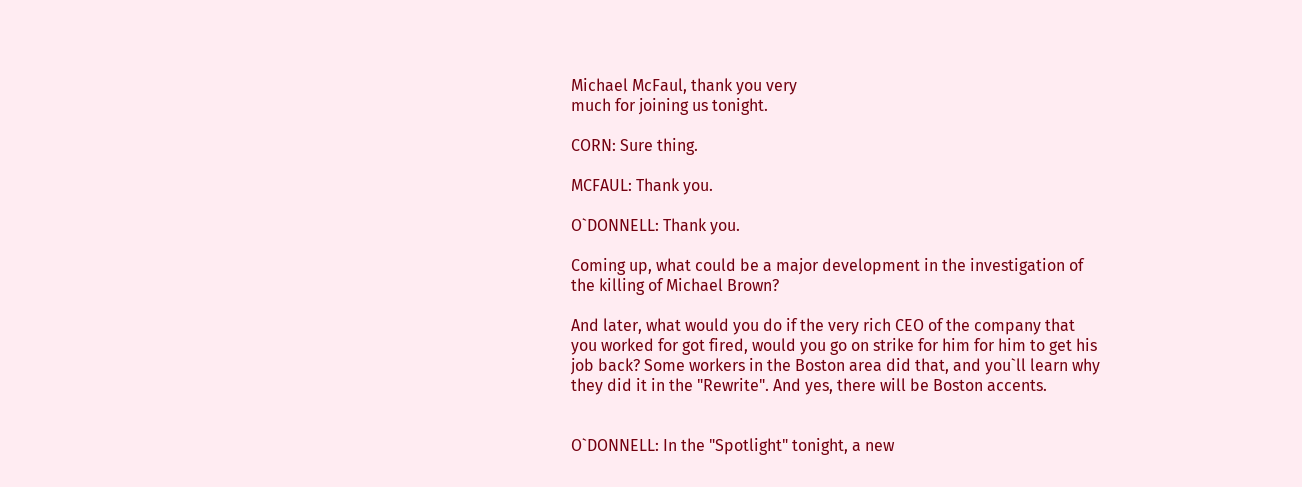Michael McFaul, thank you very
much for joining us tonight.

CORN: Sure thing.

MCFAUL: Thank you.

O`DONNELL: Thank you.

Coming up, what could be a major development in the investigation of
the killing of Michael Brown?

And later, what would you do if the very rich CEO of the company that
you worked for got fired, would you go on strike for him for him to get his
job back? Some workers in the Boston area did that, and you`ll learn why
they did it in the "Rewrite". And yes, there will be Boston accents.


O`DONNELL: In the "Spotlight" tonight, a new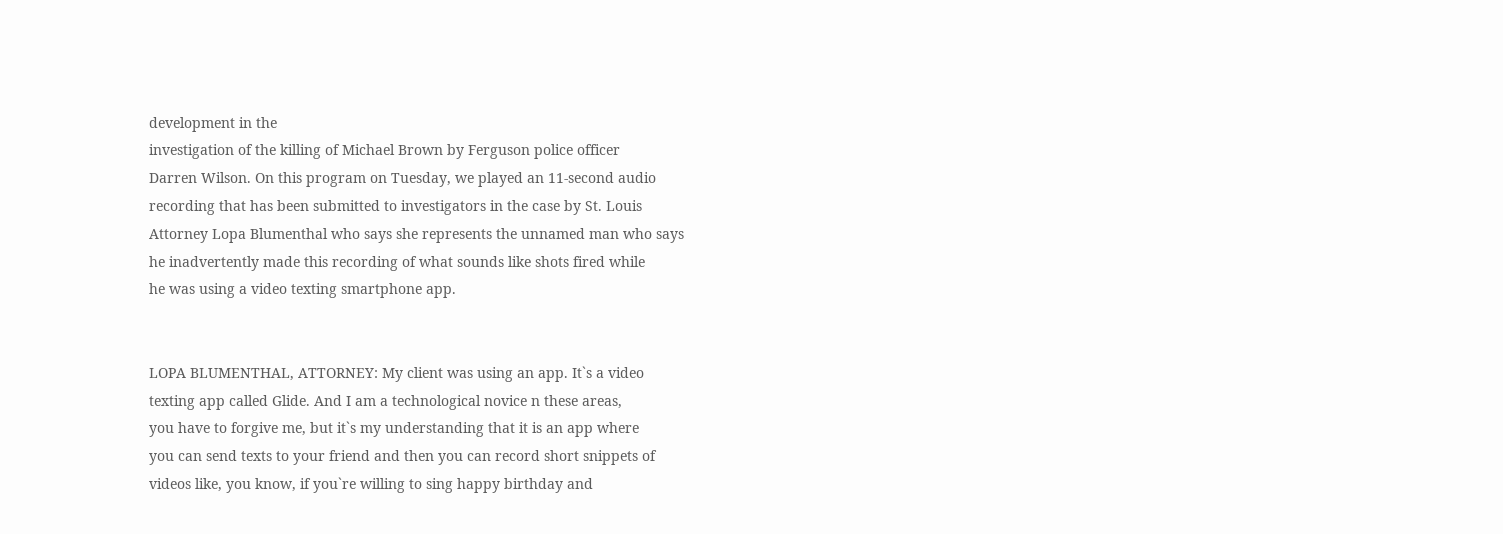development in the
investigation of the killing of Michael Brown by Ferguson police officer
Darren Wilson. On this program on Tuesday, we played an 11-second audio
recording that has been submitted to investigators in the case by St. Louis
Attorney Lopa Blumenthal who says she represents the unnamed man who says
he inadvertently made this recording of what sounds like shots fired while
he was using a video texting smartphone app.


LOPA BLUMENTHAL, ATTORNEY: My client was using an app. It`s a video
texting app called Glide. And I am a technological novice n these areas,
you have to forgive me, but it`s my understanding that it is an app where
you can send texts to your friend and then you can record short snippets of
videos like, you know, if you`re willing to sing happy birthday and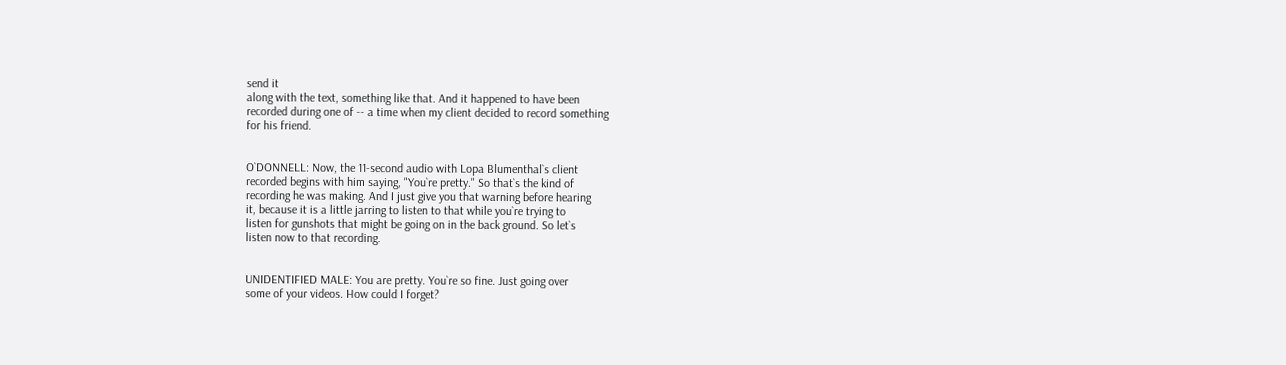send it
along with the text, something like that. And it happened to have been
recorded during one of -- a time when my client decided to record something
for his friend.


O`DONNELL: Now, the 11-second audio with Lopa Blumenthal`s client
recorded begins with him saying, "You`re pretty." So that`s the kind of
recording he was making. And I just give you that warning before hearing
it, because it is a little jarring to listen to that while you`re trying to
listen for gunshots that might be going on in the back ground. So let`s
listen now to that recording.


UNIDENTIFIED MALE: You are pretty. You`re so fine. Just going over
some of your videos. How could I forget?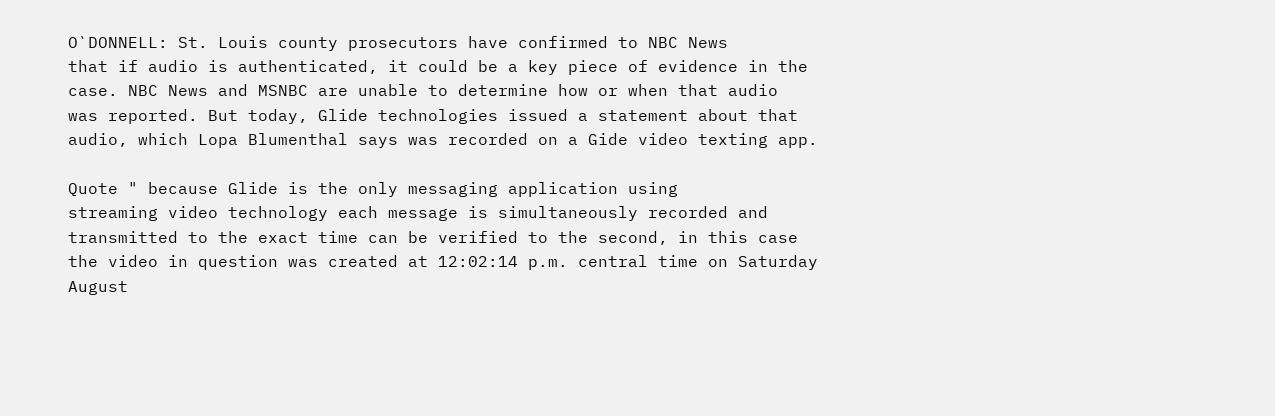O`DONNELL: St. Louis county prosecutors have confirmed to NBC News
that if audio is authenticated, it could be a key piece of evidence in the
case. NBC News and MSNBC are unable to determine how or when that audio
was reported. But today, Glide technologies issued a statement about that
audio, which Lopa Blumenthal says was recorded on a Gide video texting app.

Quote " because Glide is the only messaging application using
streaming video technology each message is simultaneously recorded and
transmitted to the exact time can be verified to the second, in this case
the video in question was created at 12:02:14 p.m. central time on Saturday
August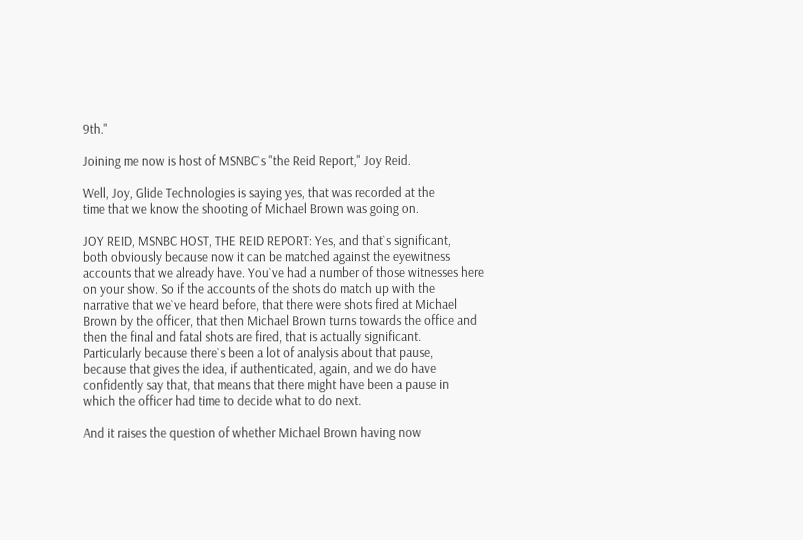9th."

Joining me now is host of MSNBC`s "the Reid Report," Joy Reid.

Well, Joy, Glide Technologies is saying yes, that was recorded at the
time that we know the shooting of Michael Brown was going on.

JOY REID, MSNBC HOST, THE REID REPORT: Yes, and that`s significant,
both obviously because now it can be matched against the eyewitness
accounts that we already have. You`ve had a number of those witnesses here
on your show. So if the accounts of the shots do match up with the
narrative that we`ve heard before, that there were shots fired at Michael
Brown by the officer, that then Michael Brown turns towards the office and
then the final and fatal shots are fired, that is actually significant.
Particularly because there`s been a lot of analysis about that pause,
because that gives the idea, if authenticated, again, and we do have
confidently say that, that means that there might have been a pause in
which the officer had time to decide what to do next.

And it raises the question of whether Michael Brown having now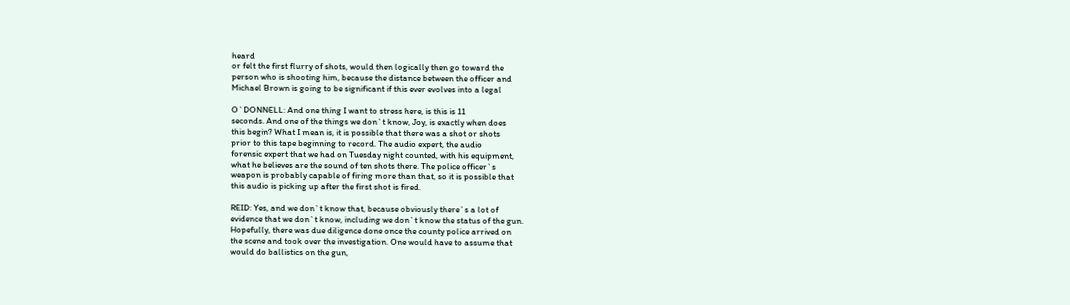heard
or felt the first flurry of shots, would then logically then go toward the
person who is shooting him, because the distance between the officer and
Michael Brown is going to be significant if this ever evolves into a legal

O`DONNELL: And one thing I want to stress here, is this is 11
seconds. And one of the things we don`t know, Joy, is exactly when does
this begin? What I mean is, it is possible that there was a shot or shots
prior to this tape beginning to record. The audio expert, the audio
forensic expert that we had on Tuesday night counted, with his equipment,
what he believes are the sound of ten shots there. The police officer`s
weapon is probably capable of firing more than that, so it is possible that
this audio is picking up after the first shot is fired.

REID: Yes, and we don`t know that, because obviously there`s a lot of
evidence that we don`t know, including we don`t know the status of the gun.
Hopefully, there was due diligence done once the county police arrived on
the scene and took over the investigation. One would have to assume that
would do ballistics on the gun,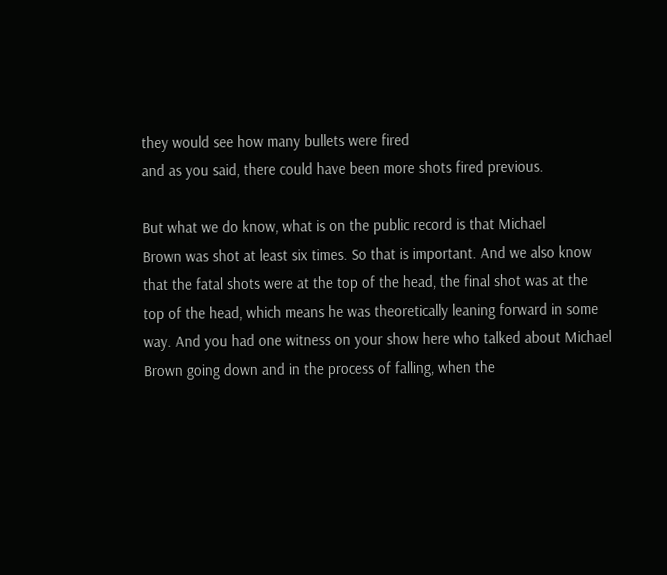they would see how many bullets were fired
and as you said, there could have been more shots fired previous.

But what we do know, what is on the public record is that Michael
Brown was shot at least six times. So that is important. And we also know
that the fatal shots were at the top of the head, the final shot was at the
top of the head, which means he was theoretically leaning forward in some
way. And you had one witness on your show here who talked about Michael
Brown going down and in the process of falling, when the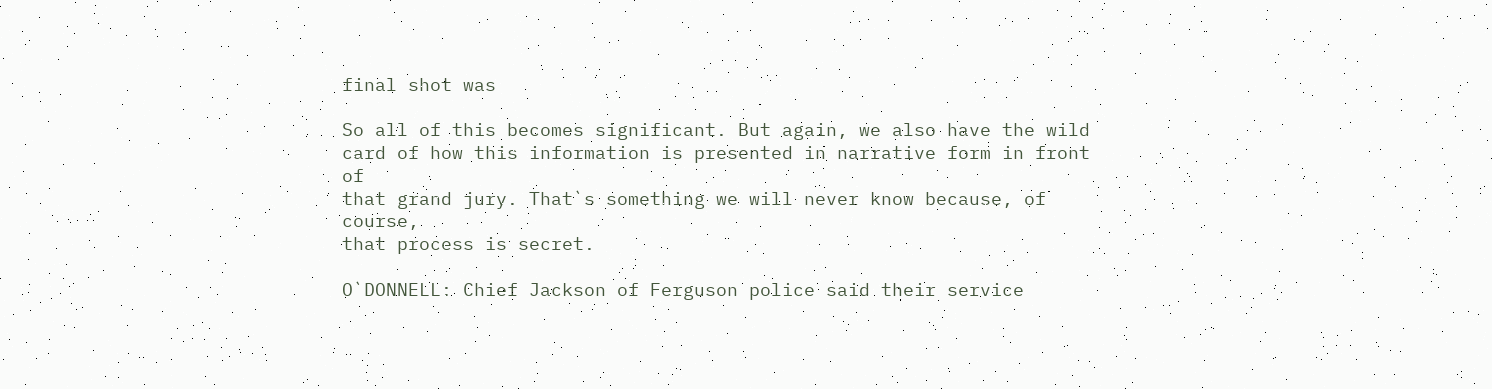final shot was

So all of this becomes significant. But again, we also have the wild
card of how this information is presented in narrative form in front of
that grand jury. That`s something we will never know because, of course,
that process is secret.

O`DONNELL: Chief Jackson of Ferguson police said their service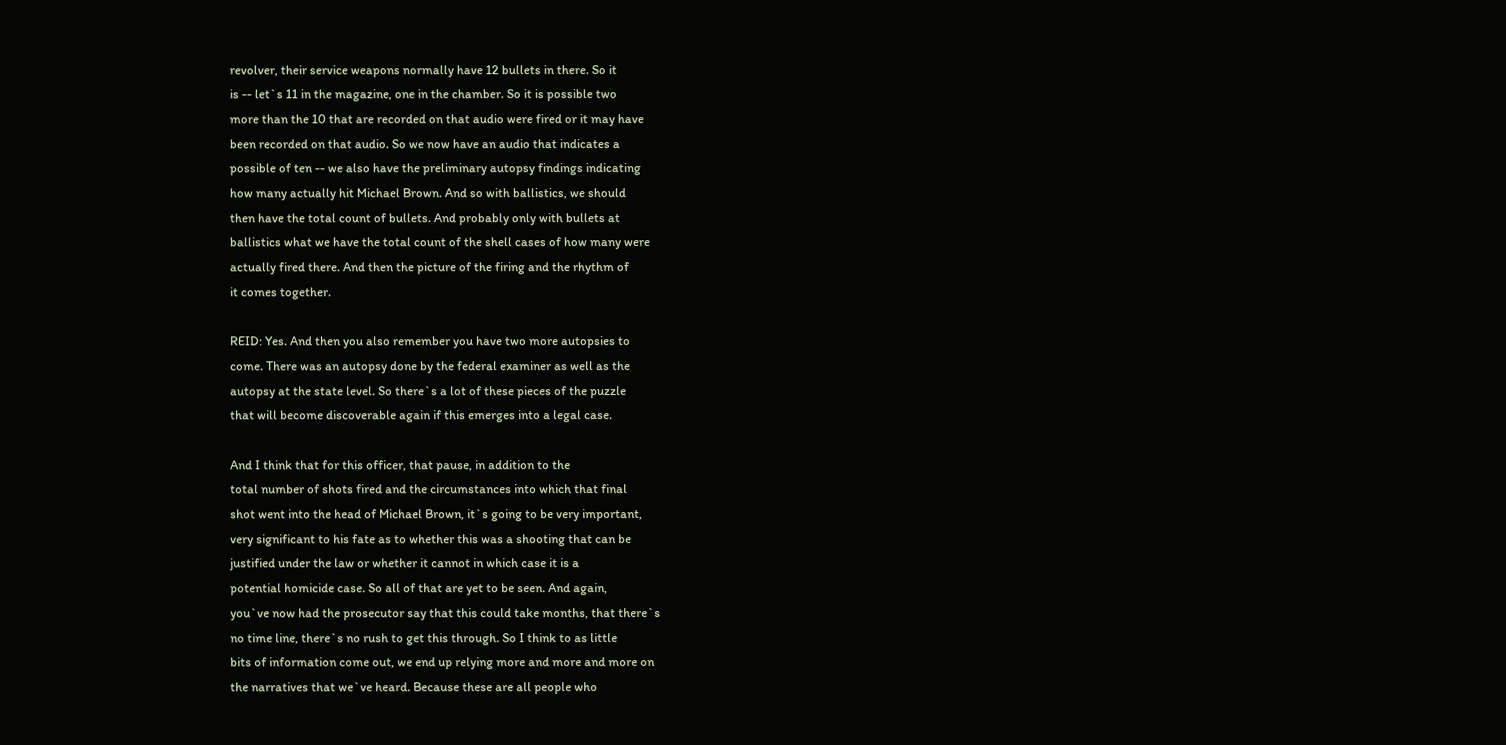revolver, their service weapons normally have 12 bullets in there. So it
is -- let`s 11 in the magazine, one in the chamber. So it is possible two
more than the 10 that are recorded on that audio were fired or it may have
been recorded on that audio. So we now have an audio that indicates a
possible of ten -- we also have the preliminary autopsy findings indicating
how many actually hit Michael Brown. And so with ballistics, we should
then have the total count of bullets. And probably only with bullets at
ballistics what we have the total count of the shell cases of how many were
actually fired there. And then the picture of the firing and the rhythm of
it comes together.

REID: Yes. And then you also remember you have two more autopsies to
come. There was an autopsy done by the federal examiner as well as the
autopsy at the state level. So there`s a lot of these pieces of the puzzle
that will become discoverable again if this emerges into a legal case.

And I think that for this officer, that pause, in addition to the
total number of shots fired and the circumstances into which that final
shot went into the head of Michael Brown, it`s going to be very important,
very significant to his fate as to whether this was a shooting that can be
justified under the law or whether it cannot in which case it is a
potential homicide case. So all of that are yet to be seen. And again,
you`ve now had the prosecutor say that this could take months, that there`s
no time line, there`s no rush to get this through. So I think to as little
bits of information come out, we end up relying more and more and more on
the narratives that we`ve heard. Because these are all people who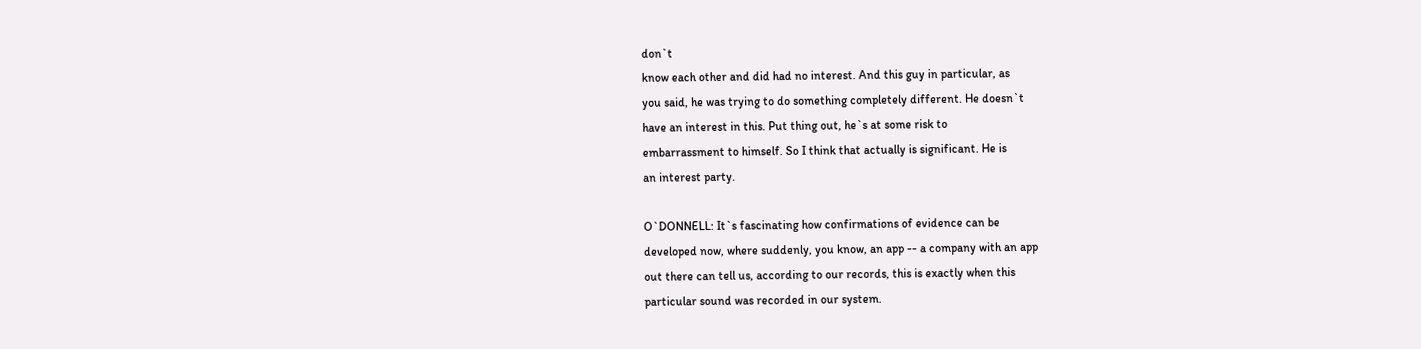don`t
know each other and did had no interest. And this guy in particular, as
you said, he was trying to do something completely different. He doesn`t
have an interest in this. Put thing out, he`s at some risk to
embarrassment to himself. So I think that actually is significant. He is
an interest party.

O`DONNELL: It`s fascinating how confirmations of evidence can be
developed now, where suddenly, you know, an app -- a company with an app
out there can tell us, according to our records, this is exactly when this
particular sound was recorded in our system.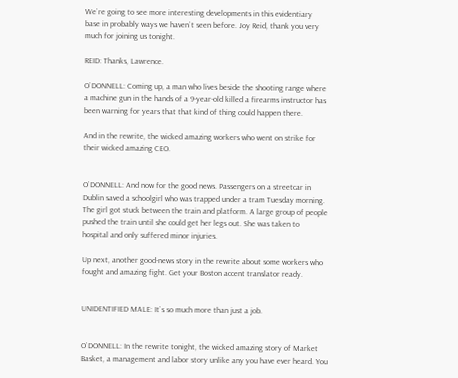We`re going to see more interesting developments in this evidentiary
base in probably ways we haven`t seen before. Joy Reid, thank you very
much for joining us tonight.

REID: Thanks, Lawrence.

O`DONNELL: Coming up, a man who lives beside the shooting range where
a machine gun in the hands of a 9-year-old killed a firearms instructor has
been warning for years that that kind of thing could happen there.

And in the rewrite, the wicked amazing workers who went on strike for
their wicked amazing CEO.


O`DONNELL: And now for the good news. Passengers on a streetcar in
Dublin saved a schoolgirl who was trapped under a tram Tuesday morning.
The girl got stuck between the train and platform. A large group of people
pushed the train until she could get her legs out. She was taken to
hospital and only suffered minor injuries.

Up next, another good-news story in the rewrite about some workers who
fought and amazing fight. Get your Boston accent translator ready.


UNIDENTIFIED MALE: It`s so much more than just a job.


O`DONNELL: In the rewrite tonight, the wicked amazing story of Market
Basket, a management and labor story unlike any you have ever heard. You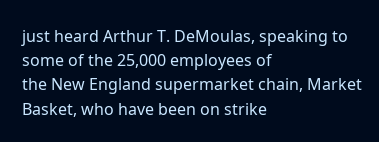just heard Arthur T. DeMoulas, speaking to some of the 25,000 employees of
the New England supermarket chain, Market Basket, who have been on strike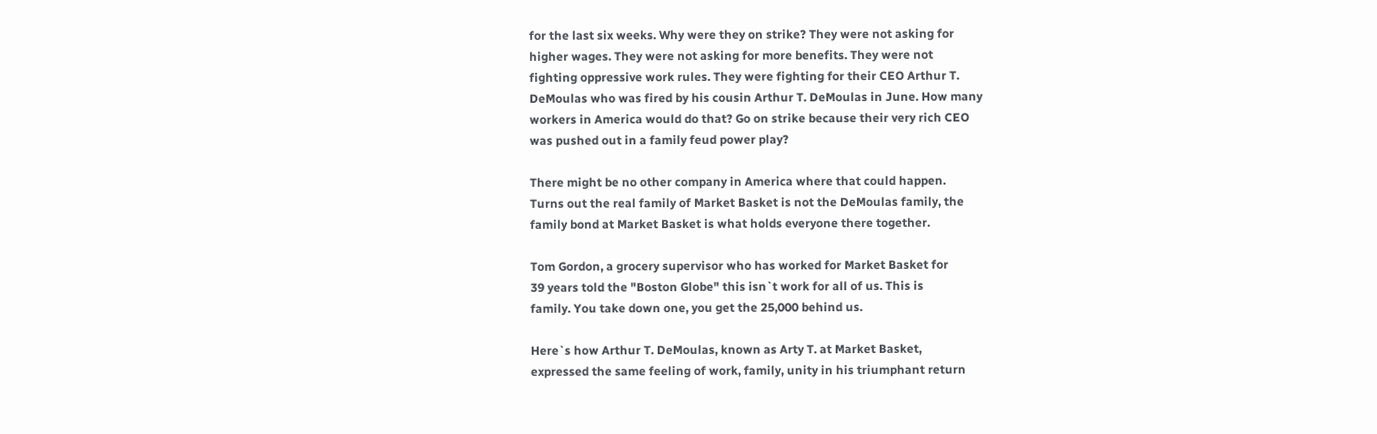for the last six weeks. Why were they on strike? They were not asking for
higher wages. They were not asking for more benefits. They were not
fighting oppressive work rules. They were fighting for their CEO Arthur T.
DeMoulas who was fired by his cousin Arthur T. DeMoulas in June. How many
workers in America would do that? Go on strike because their very rich CEO
was pushed out in a family feud power play?

There might be no other company in America where that could happen.
Turns out the real family of Market Basket is not the DeMoulas family, the
family bond at Market Basket is what holds everyone there together.

Tom Gordon, a grocery supervisor who has worked for Market Basket for
39 years told the "Boston Globe" this isn`t work for all of us. This is
family. You take down one, you get the 25,000 behind us.

Here`s how Arthur T. DeMoulas, known as Arty T. at Market Basket,
expressed the same feeling of work, family, unity in his triumphant return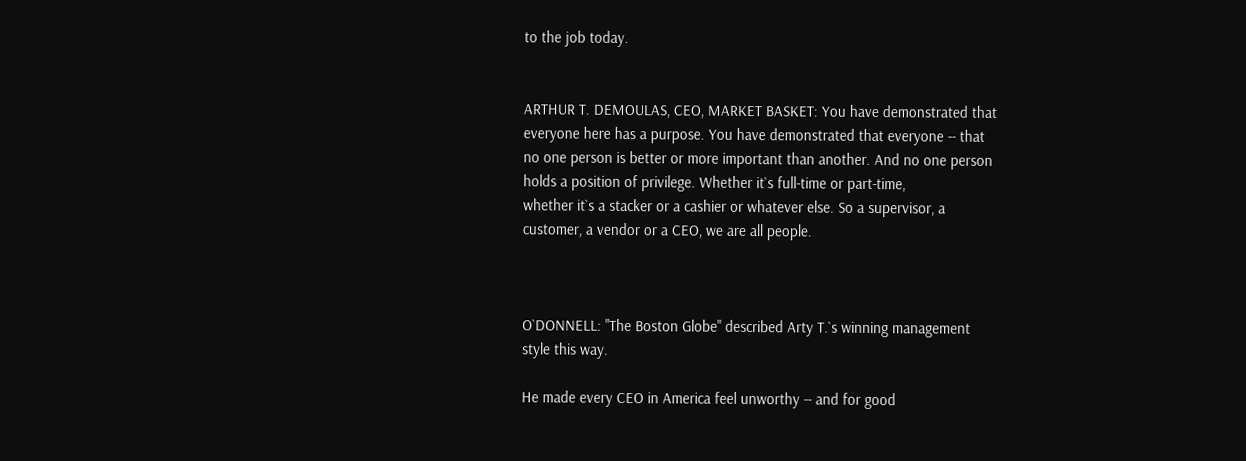to the job today.


ARTHUR T. DEMOULAS, CEO, MARKET BASKET: You have demonstrated that
everyone here has a purpose. You have demonstrated that everyone -- that
no one person is better or more important than another. And no one person
holds a position of privilege. Whether it`s full-time or part-time,
whether it`s a stacker or a cashier or whatever else. So a supervisor, a
customer, a vendor or a CEO, we are all people.



O`DONNELL: "The Boston Globe" described Arty T.`s winning management
style this way.

He made every CEO in America feel unworthy -- and for good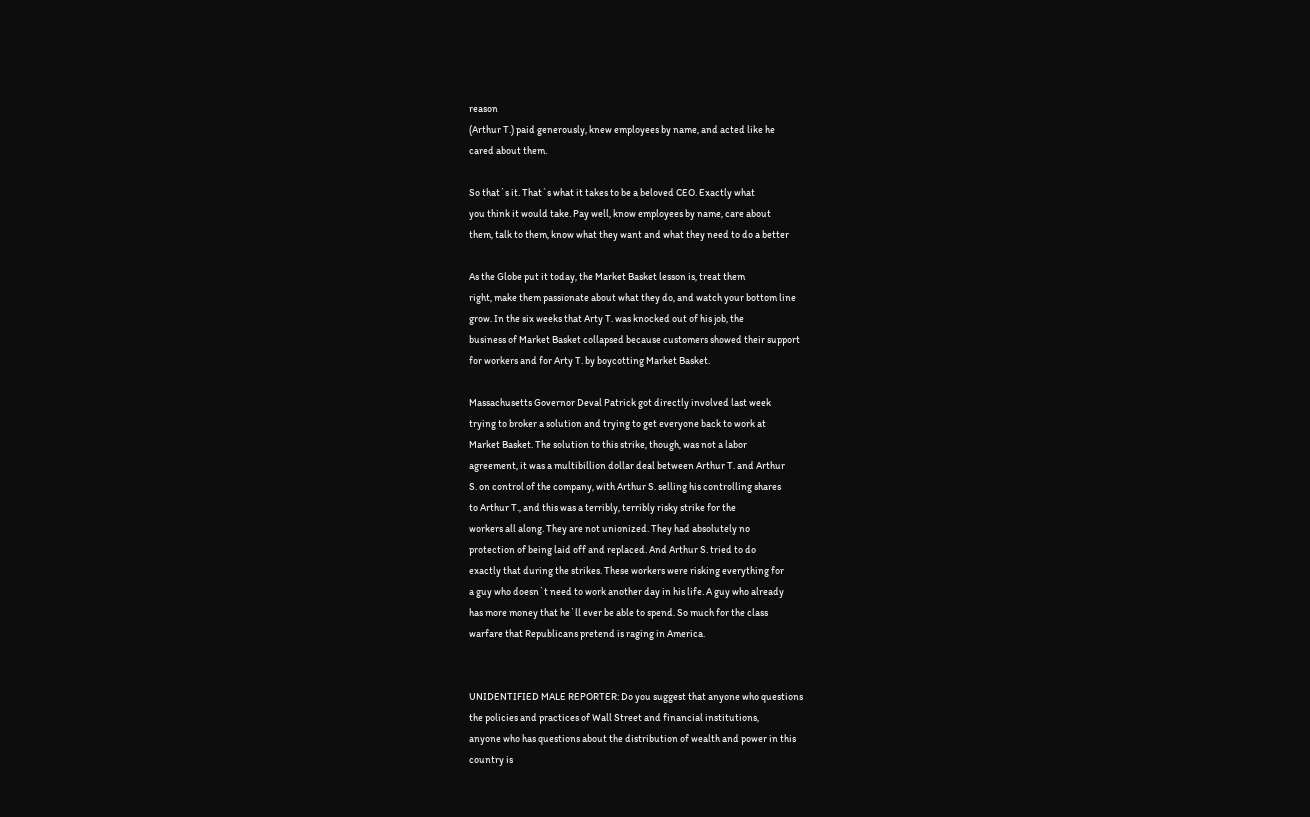reason
(Arthur T.) paid generously, knew employees by name, and acted like he
cared about them.

So that`s it. That`s what it takes to be a beloved CEO. Exactly what
you think it would take. Pay well, know employees by name, care about
them, talk to them, know what they want and what they need to do a better

As the Globe put it today, the Market Basket lesson is, treat them
right, make them passionate about what they do, and watch your bottom line
grow. In the six weeks that Arty T. was knocked out of his job, the
business of Market Basket collapsed because customers showed their support
for workers and for Arty T. by boycotting Market Basket.

Massachusetts Governor Deval Patrick got directly involved last week
trying to broker a solution and trying to get everyone back to work at
Market Basket. The solution to this strike, though, was not a labor
agreement, it was a multibillion dollar deal between Arthur T. and Arthur
S. on control of the company, with Arthur S. selling his controlling shares
to Arthur T., and this was a terribly, terribly risky strike for the
workers all along. They are not unionized. They had absolutely no
protection of being laid off and replaced. And Arthur S. tried to do
exactly that during the strikes. These workers were risking everything for
a guy who doesn`t need to work another day in his life. A guy who already
has more money that he`ll ever be able to spend. So much for the class
warfare that Republicans pretend is raging in America.


UNIDENTIFIED MALE REPORTER: Do you suggest that anyone who questions
the policies and practices of Wall Street and financial institutions,
anyone who has questions about the distribution of wealth and power in this
country is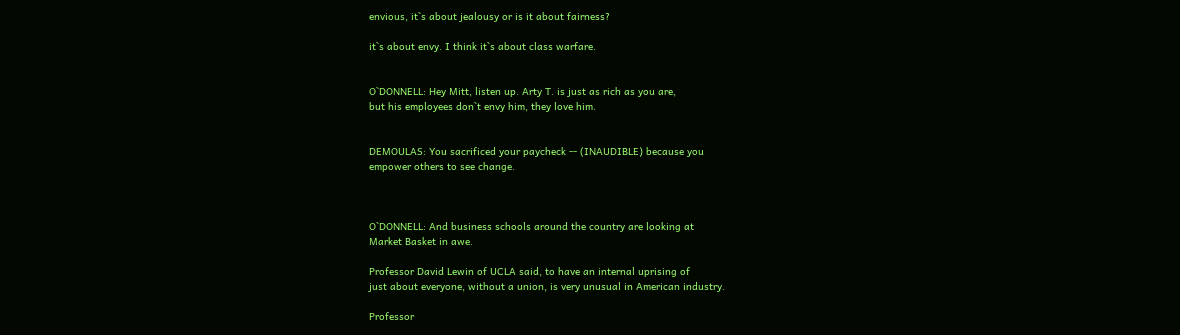envious, it`s about jealousy or is it about fairness?

it`s about envy. I think it`s about class warfare.


O`DONNELL: Hey Mitt, listen up. Arty T. is just as rich as you are,
but his employees don`t envy him, they love him.


DEMOULAS: You sacrificed your paycheck -- (INAUDIBLE) because you
empower others to see change.



O`DONNELL: And business schools around the country are looking at
Market Basket in awe.

Professor David Lewin of UCLA said, to have an internal uprising of
just about everyone, without a union, is very unusual in American industry.

Professor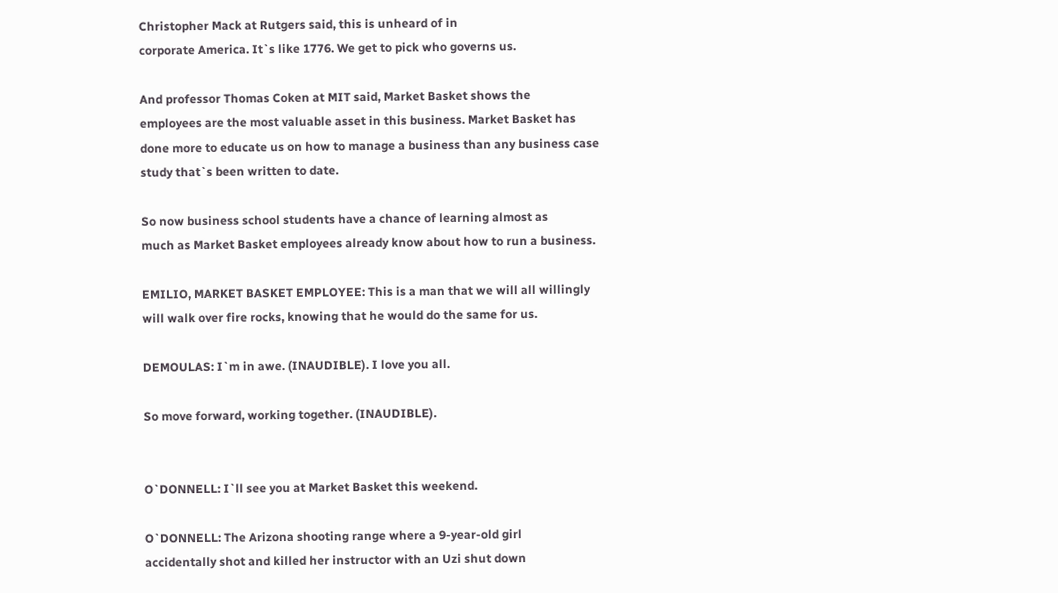Christopher Mack at Rutgers said, this is unheard of in
corporate America. It`s like 1776. We get to pick who governs us.

And professor Thomas Coken at MIT said, Market Basket shows the
employees are the most valuable asset in this business. Market Basket has
done more to educate us on how to manage a business than any business case
study that`s been written to date.

So now business school students have a chance of learning almost as
much as Market Basket employees already know about how to run a business.

EMILIO, MARKET BASKET EMPLOYEE: This is a man that we will all willingly
will walk over fire rocks, knowing that he would do the same for us.

DEMOULAS: I`m in awe. (INAUDIBLE). I love you all.

So move forward, working together. (INAUDIBLE).


O`DONNELL: I`ll see you at Market Basket this weekend.

O`DONNELL: The Arizona shooting range where a 9-year-old girl
accidentally shot and killed her instructor with an Uzi shut down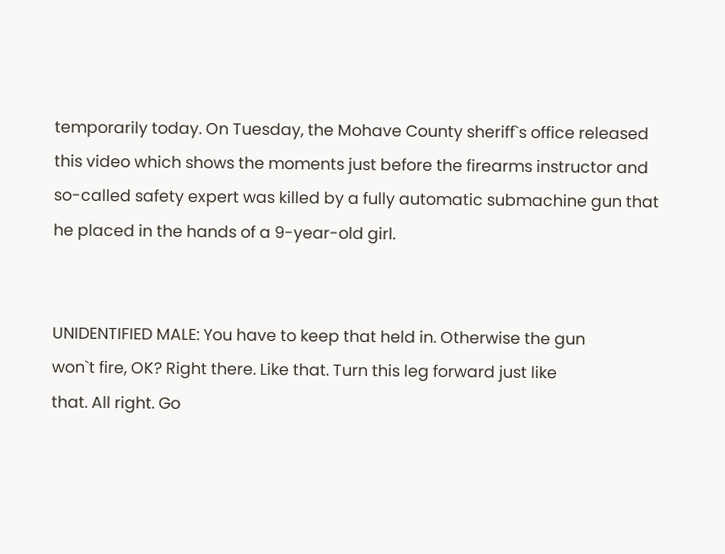temporarily today. On Tuesday, the Mohave County sheriff`s office released
this video which shows the moments just before the firearms instructor and
so-called safety expert was killed by a fully automatic submachine gun that
he placed in the hands of a 9-year-old girl.


UNIDENTIFIED MALE: You have to keep that held in. Otherwise the gun
won`t fire, OK? Right there. Like that. Turn this leg forward just like
that. All right. Go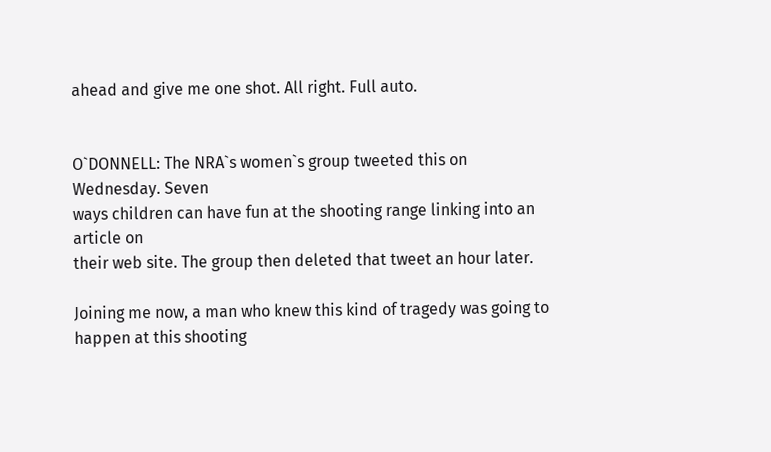ahead and give me one shot. All right. Full auto.


O`DONNELL: The NRA`s women`s group tweeted this on Wednesday. Seven
ways children can have fun at the shooting range linking into an article on
their web site. The group then deleted that tweet an hour later.

Joining me now, a man who knew this kind of tragedy was going to
happen at this shooting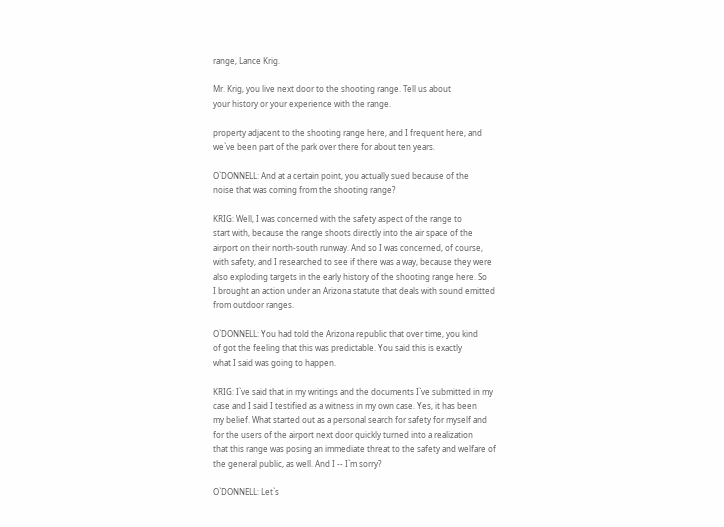range, Lance Krig.

Mr. Krig, you live next door to the shooting range. Tell us about
your history or your experience with the range.

property adjacent to the shooting range here, and I frequent here, and
we`ve been part of the park over there for about ten years.

O`DONNELL: And at a certain point, you actually sued because of the
noise that was coming from the shooting range?

KRIG: Well, I was concerned with the safety aspect of the range to
start with, because the range shoots directly into the air space of the
airport on their north-south runway. And so I was concerned, of course,
with safety, and I researched to see if there was a way, because they were
also exploding targets in the early history of the shooting range here. So
I brought an action under an Arizona statute that deals with sound emitted
from outdoor ranges.

O`DONNELL: You had told the Arizona republic that over time, you kind
of got the feeling that this was predictable. You said this is exactly
what I said was going to happen.

KRIG: I`ve said that in my writings and the documents I`ve submitted in my
case and I said I testified as a witness in my own case. Yes, it has been
my belief. What started out as a personal search for safety for myself and
for the users of the airport next door quickly turned into a realization
that this range was posing an immediate threat to the safety and welfare of
the general public, as well. And I -- I`m sorry?

O`DONNELL: Let`s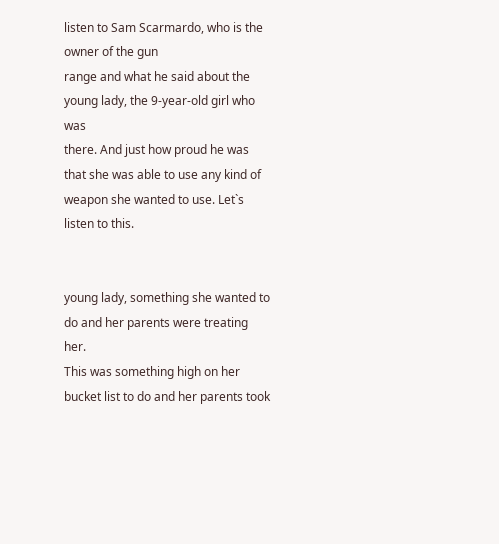listen to Sam Scarmardo, who is the owner of the gun
range and what he said about the young lady, the 9-year-old girl who was
there. And just how proud he was that she was able to use any kind of
weapon she wanted to use. Let`s listen to this.


young lady, something she wanted to do and her parents were treating her.
This was something high on her bucket list to do and her parents took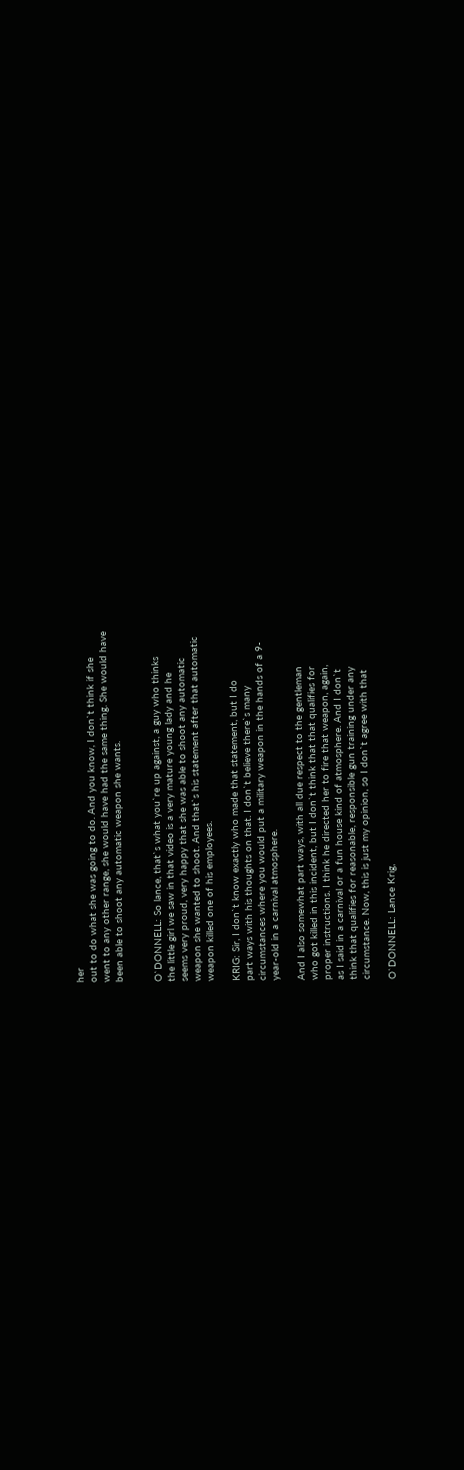her
out to do what she was going to do. And you know, I don`t think if she
went to any other range, she would have had the same thing. She would have
been able to shoot any automatic weapon she wants.


O`DONNELL: So lance, that`s what you`re up against, a guy who thinks
the little girl we saw in that video is a very mature young lady and he
seems very proud, very happy that she was able to shoot any automatic
weapon she wanted to shoot. And that`s his statement after that automatic
weapon killed one of his employees.

KRIG: Sir, I don`t know exactly who made that statement, but I do
part ways with his thoughts on that. I don`t believe there`s many
circumstances where you would put a military weapon in the hands of a 9-
year-old in a carnival atmosphere.

And I also somewhat part ways, with all due respect to the gentleman
who got killed in this incident, but I don`t think that that qualifies for
proper instructions. I think he directed her to fire that weapon, again,
as I said in a carnival or a fun house kind of atmosphere. And I don`t
think that qualifies for reasonable, responsible gun training under any
circumstance. Now, this is just my opinion, so I don`t agree with that

O`DONNELL: Lance Krig,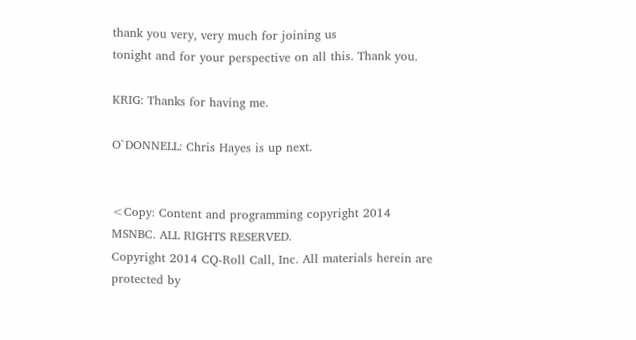thank you very, very much for joining us
tonight and for your perspective on all this. Thank you.

KRIG: Thanks for having me.

O`DONNELL: Chris Hayes is up next.


<Copy: Content and programming copyright 2014 MSNBC. ALL RIGHTS RESERVED.
Copyright 2014 CQ-Roll Call, Inc. All materials herein are protected by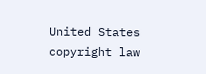United States copyright law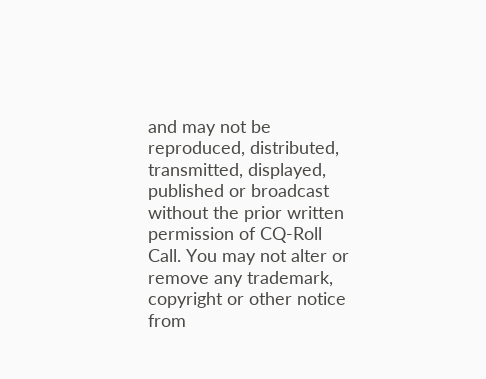and may not be reproduced, distributed,
transmitted, displayed, published or broadcast without the prior written
permission of CQ-Roll Call. You may not alter or remove any trademark,
copyright or other notice from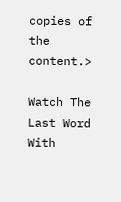copies of the content.>

Watch The Last Word With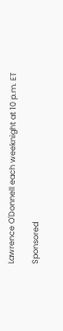Lawrence O'Donnell each weeknight at 10 p.m. ET

Sponsored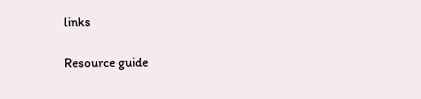links

Resource guide